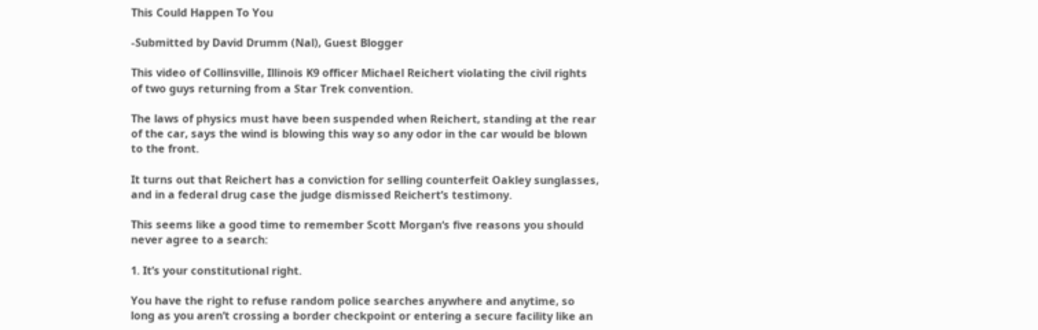This Could Happen To You

-Submitted by David Drumm (Nal), Guest Blogger

This video of Collinsville, Illinois K9 officer Michael Reichert violating the civil rights of two guys returning from a Star Trek convention.

The laws of physics must have been suspended when Reichert, standing at the rear of the car, says the wind is blowing this way so any odor in the car would be blown to the front.

It turns out that Reichert has a conviction for selling counterfeit Oakley sunglasses, and in a federal drug case the judge dismissed Reichert’s testimony.

This seems like a good time to remember Scott Morgan‘s five reasons you should never agree to a search:

1. It’s your constitutional right.

You have the right to refuse random police searches anywhere and anytime, so long as you aren’t crossing a border checkpoint or entering a secure facility like an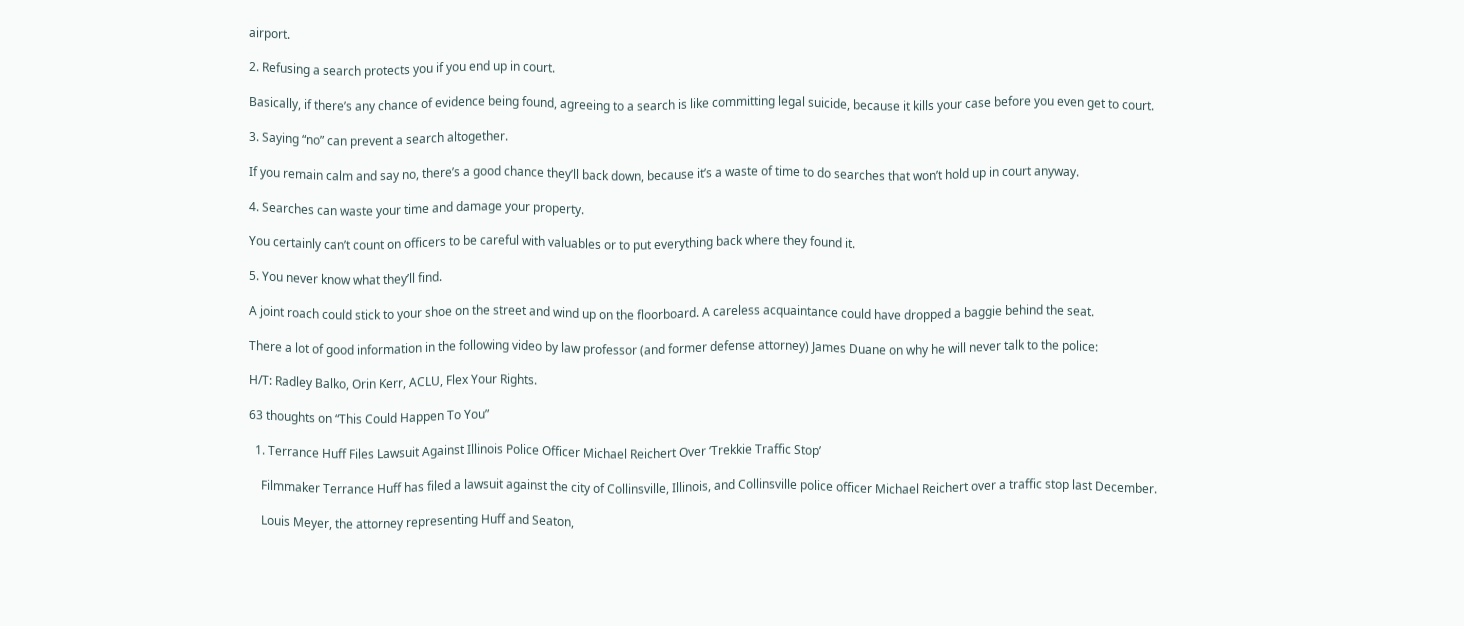airport.

2. Refusing a search protects you if you end up in court.

Basically, if there’s any chance of evidence being found, agreeing to a search is like committing legal suicide, because it kills your case before you even get to court.

3. Saying “no” can prevent a search altogether.

If you remain calm and say no, there’s a good chance they’ll back down, because it’s a waste of time to do searches that won’t hold up in court anyway.

4. Searches can waste your time and damage your property.

You certainly can’t count on officers to be careful with valuables or to put everything back where they found it.

5. You never know what they’ll find.

A joint roach could stick to your shoe on the street and wind up on the floorboard. A careless acquaintance could have dropped a baggie behind the seat.

There a lot of good information in the following video by law professor (and former defense attorney) James Duane on why he will never talk to the police:

H/T: Radley Balko, Orin Kerr, ACLU, Flex Your Rights.

63 thoughts on “This Could Happen To You”

  1. Terrance Huff Files Lawsuit Against Illinois Police Officer Michael Reichert Over ‘Trekkie Traffic Stop’

    Filmmaker Terrance Huff has filed a lawsuit against the city of Collinsville, Illinois, and Collinsville police officer Michael Reichert over a traffic stop last December.

    Louis Meyer, the attorney representing Huff and Seaton,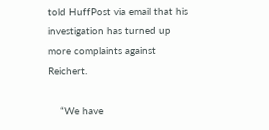told HuffPost via email that his investigation has turned up more complaints against Reichert.

    “We have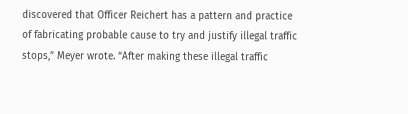discovered that Officer Reichert has a pattern and practice of fabricating probable cause to try and justify illegal traffic stops,” Meyer wrote. “After making these illegal traffic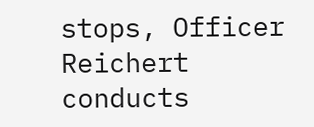stops, Officer Reichert conducts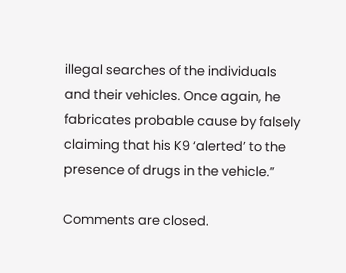illegal searches of the individuals and their vehicles. Once again, he fabricates probable cause by falsely claiming that his K9 ‘alerted’ to the presence of drugs in the vehicle.”

Comments are closed.